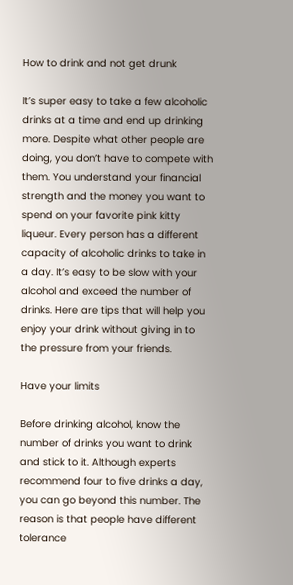How to drink and not get drunk

It’s super easy to take a few alcoholic drinks at a time and end up drinking more. Despite what other people are doing, you don’t have to compete with them. You understand your financial strength and the money you want to spend on your favorite pink kitty liqueur. Every person has a different capacity of alcoholic drinks to take in a day. It’s easy to be slow with your alcohol and exceed the number of drinks. Here are tips that will help you enjoy your drink without giving in to the pressure from your friends.

Have your limits

Before drinking alcohol, know the number of drinks you want to drink and stick to it. Although experts recommend four to five drinks a day, you can go beyond this number. The reason is that people have different tolerance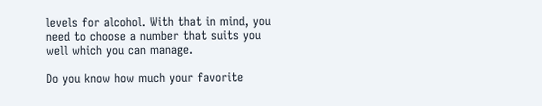levels for alcohol. With that in mind, you need to choose a number that suits you well which you can manage.

Do you know how much your favorite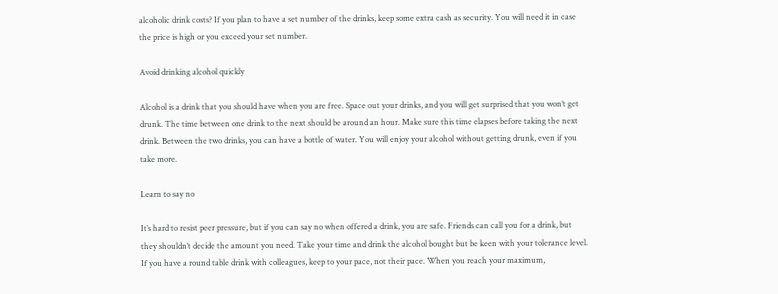alcoholic drink costs? If you plan to have a set number of the drinks, keep some extra cash as security. You will need it in case the price is high or you exceed your set number.

Avoid drinking alcohol quickly

Alcohol is a drink that you should have when you are free. Space out your drinks, and you will get surprised that you won’t get drunk. The time between one drink to the next should be around an hour. Make sure this time elapses before taking the next drink. Between the two drinks, you can have a bottle of water. You will enjoy your alcohol without getting drunk, even if you take more.

Learn to say no

It’s hard to resist peer pressure, but if you can say no when offered a drink, you are safe. Friends can call you for a drink, but they shouldn’t decide the amount you need. Take your time and drink the alcohol bought but be keen with your tolerance level. If you have a round table drink with colleagues, keep to your pace, not their pace. When you reach your maximum,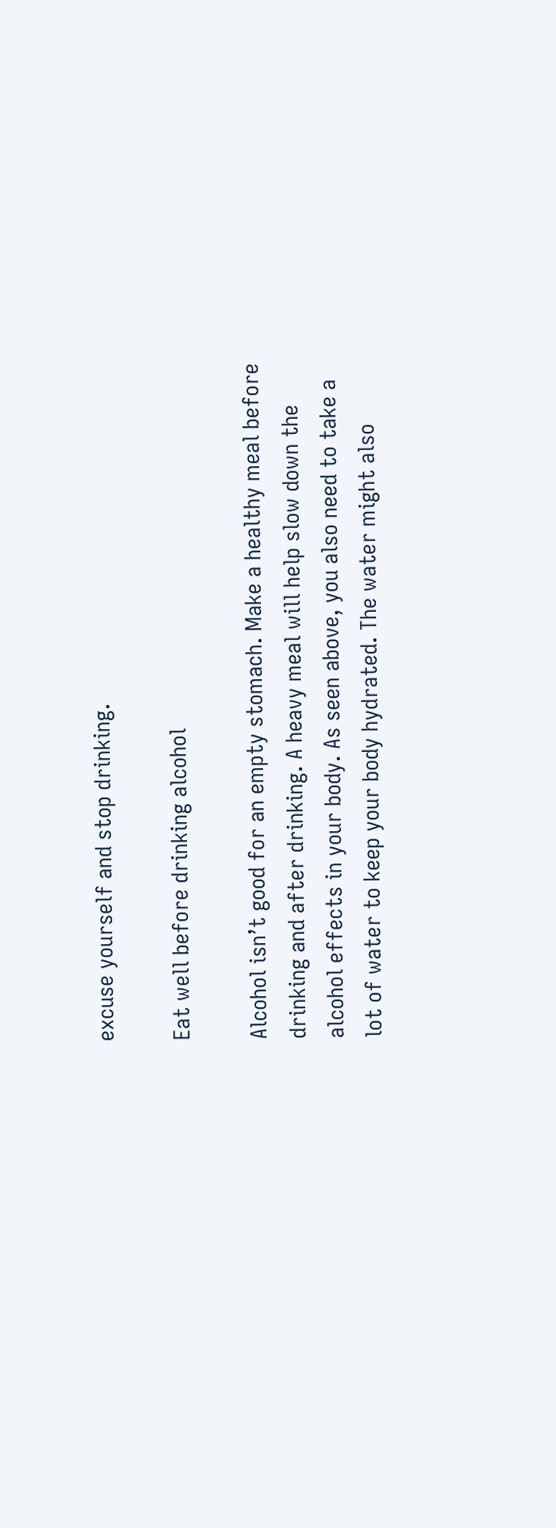excuse yourself and stop drinking.

Eat well before drinking alcohol

Alcohol isn’t good for an empty stomach. Make a healthy meal before drinking and after drinking. A heavy meal will help slow down the alcohol effects in your body. As seen above, you also need to take a lot of water to keep your body hydrated. The water might also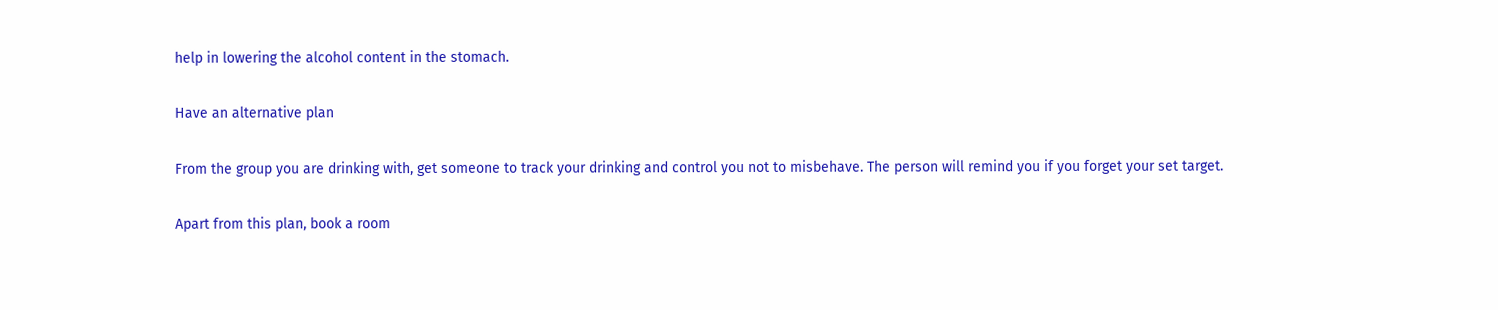help in lowering the alcohol content in the stomach.

Have an alternative plan

From the group you are drinking with, get someone to track your drinking and control you not to misbehave. The person will remind you if you forget your set target.

Apart from this plan, book a room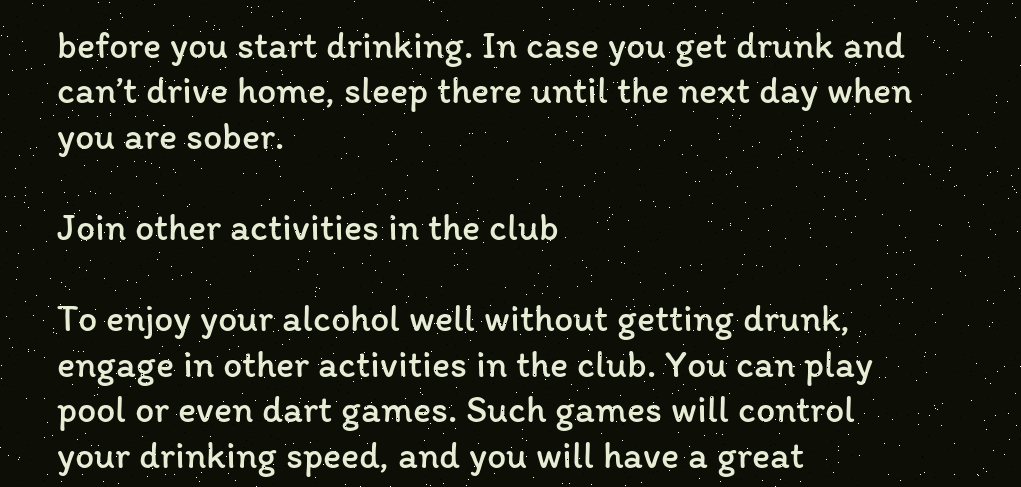before you start drinking. In case you get drunk and can’t drive home, sleep there until the next day when you are sober.

Join other activities in the club

To enjoy your alcohol well without getting drunk, engage in other activities in the club. You can play pool or even dart games. Such games will control your drinking speed, and you will have a great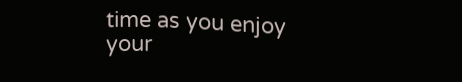time as you enjoy your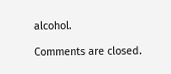alcohol.

Comments are closed.